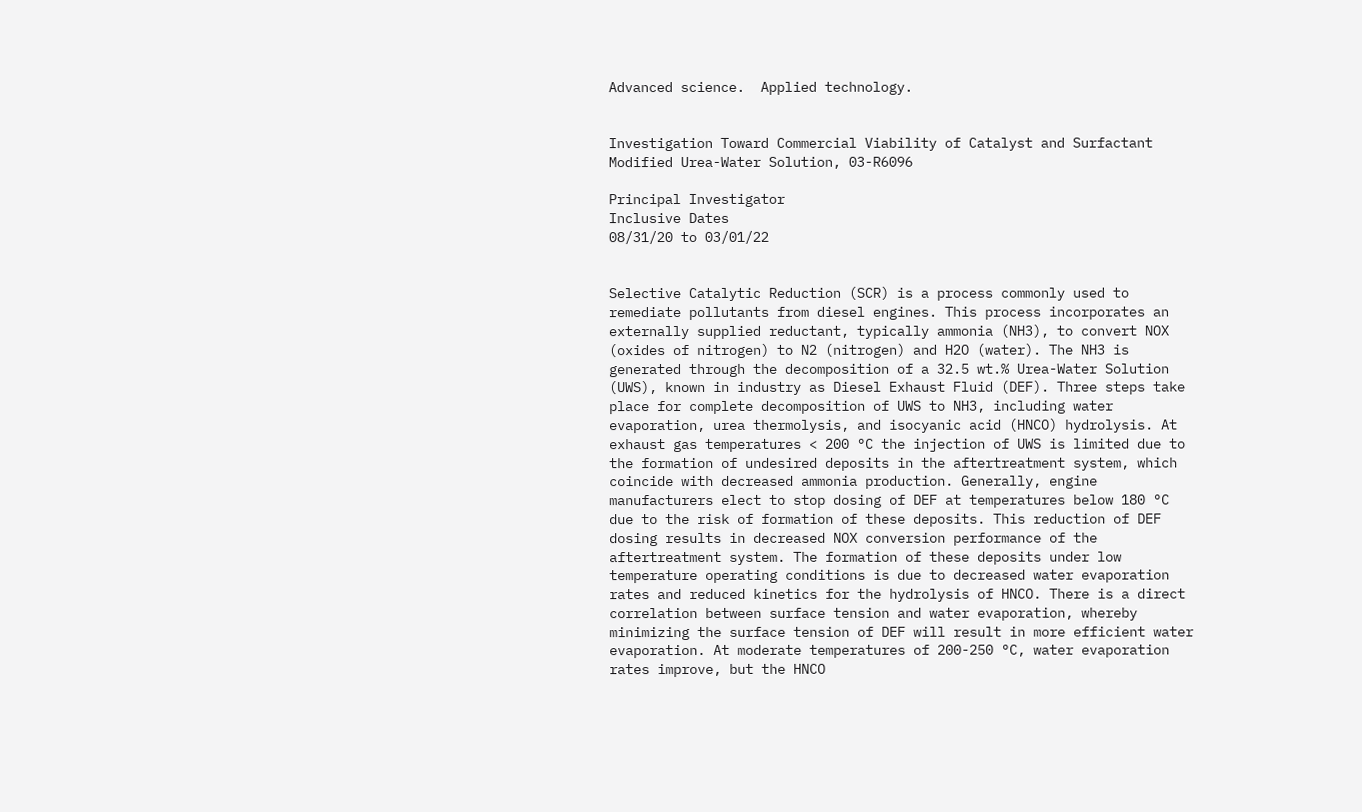Advanced science.  Applied technology.


Investigation Toward Commercial Viability of Catalyst and Surfactant Modified Urea-Water Solution, 03-R6096

Principal Investigator
Inclusive Dates
08/31/20 to 03/01/22


Selective Catalytic Reduction (SCR) is a process commonly used to remediate pollutants from diesel engines. This process incorporates an externally supplied reductant, typically ammonia (NH3), to convert NOX (oxides of nitrogen) to N2 (nitrogen) and H2O (water). The NH3 is generated through the decomposition of a 32.5 wt.% Urea-Water Solution (UWS), known in industry as Diesel Exhaust Fluid (DEF). Three steps take place for complete decomposition of UWS to NH3, including water evaporation, urea thermolysis, and isocyanic acid (HNCO) hydrolysis. At exhaust gas temperatures < 200 °C the injection of UWS is limited due to the formation of undesired deposits in the aftertreatment system, which coincide with decreased ammonia production. Generally, engine manufacturers elect to stop dosing of DEF at temperatures below 180 °C due to the risk of formation of these deposits. This reduction of DEF dosing results in decreased NOX conversion performance of the aftertreatment system. The formation of these deposits under low temperature operating conditions is due to decreased water evaporation rates and reduced kinetics for the hydrolysis of HNCO. There is a direct correlation between surface tension and water evaporation, whereby minimizing the surface tension of DEF will result in more efficient water evaporation. At moderate temperatures of 200-250 °C, water evaporation rates improve, but the HNCO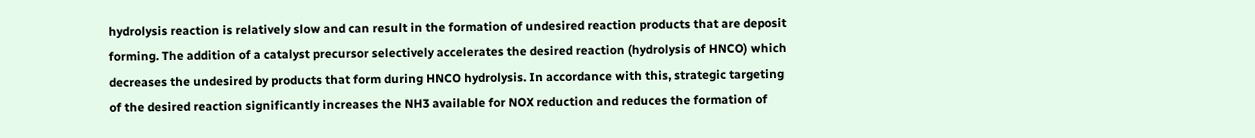hydrolysis reaction is relatively slow and can result in the formation of undesired reaction products that are deposit forming. The addition of a catalyst precursor selectively accelerates the desired reaction (hydrolysis of HNCO) which decreases the undesired by products that form during HNCO hydrolysis. In accordance with this, strategic targeting of the desired reaction significantly increases the NH3 available for NOX reduction and reduces the formation of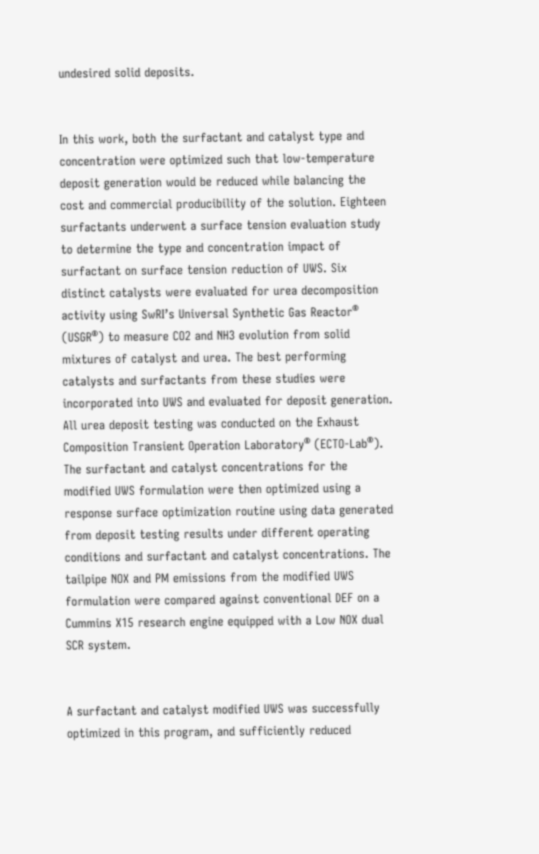undesired solid deposits.


In this work, both the surfactant and catalyst type and concentration were optimized such that low-temperature deposit generation would be reduced while balancing the cost and commercial producibility of the solution. Eighteen surfactants underwent a surface tension evaluation study to determine the type and concentration impact of surfactant on surface tension reduction of UWS. Six distinct catalysts were evaluated for urea decomposition activity using SwRI’s Universal Synthetic Gas Reactor® (USGR®) to measure CO2 and NH3 evolution from solid mixtures of catalyst and urea. The best performing catalysts and surfactants from these studies were incorporated into UWS and evaluated for deposit generation. All urea deposit testing was conducted on the Exhaust Composition Transient Operation Laboratory® (ECTO-Lab®). The surfactant and catalyst concentrations for the modified UWS formulation were then optimized using a response surface optimization routine using data generated from deposit testing results under different operating conditions and surfactant and catalyst concentrations. The tailpipe NOX and PM emissions from the modified UWS formulation were compared against conventional DEF on a Cummins X15 research engine equipped with a Low NOX dual SCR system.


A surfactant and catalyst modified UWS was successfully optimized in this program, and sufficiently reduced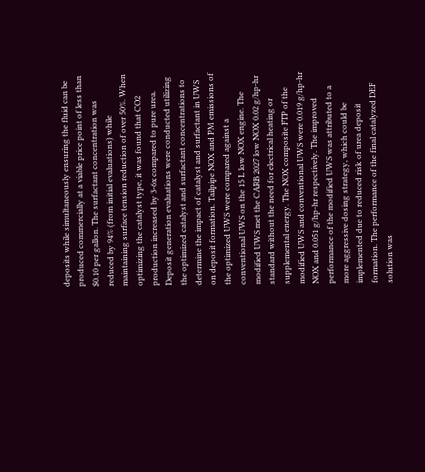deposits while simultaneously ensuring the fluid can be produced commercially at a viable price point of less than $0.10 per gallon. The surfactant concentration was reduced by 94% (from initial evaluations) while maintaining surface tension reduction of over 50%. When optimizing the catalyst type, it was found that CO2 production increased by 3-6x compared to pure urea. Deposit generation evaluations were conducted utilizing the optimized catalyst and surfactant concentrations to determine the impact of catalyst and surfactant in UWS on deposit formation. Tailpipe NOX and PM emissions of the optimized UWS were compared against a conventional UWS on the 15 L low NOX engine. The modified UWS met the CARB 2027 low NOX 0.02 g/hp-hr standard without the need for electrical heating or supplemental energy. The NOX composite FTP of the modified UWS and conventional UWS were 0.019 g/hp-hr NOX and 0.051 g/hp-hr respectively. The improved performance of the modified UWS was attributed to a more aggressive dosing strategy, which could be implemented due to reduced risk of urea deposit formation. The performance of the final catalyzed DEF solution was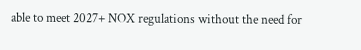able to meet 2027+ NOX regulations without the need for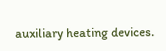auxiliary heating devices.